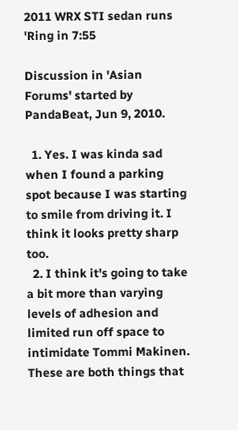2011 WRX STI sedan runs 'Ring in 7:55

Discussion in 'Asian Forums' started by PandaBeat, Jun 9, 2010.

  1. Yes. I was kinda sad when I found a parking spot because I was starting to smile from driving it. I think it looks pretty sharp too.
  2. I think it's going to take a bit more than varying levels of adhesion and limited run off space to intimidate Tommi Makinen. These are both things that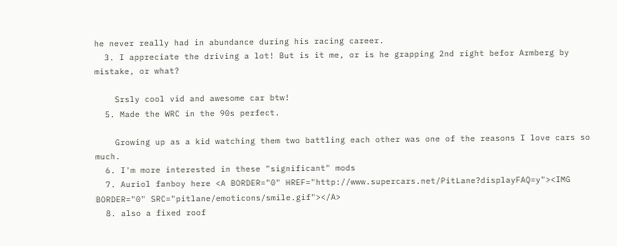he never really had in abundance during his racing career.
  3. I appreciate the driving a lot! But is it me, or is he grapping 2nd right befor Armberg by mistake, or what?

    Srsly cool vid and awesome car btw!
  5. Made the WRC in the 90s perfect.

    Growing up as a kid watching them two battling each other was one of the reasons I love cars so much.
  6. I'm more interested in these "significant" mods
  7. Auriol fanboy here <A BORDER="0" HREF="http://www.supercars.net/PitLane?displayFAQ=y"><IMG BORDER="0" SRC="pitlane/emoticons/smile.gif"></A>
  8. also a fixed roof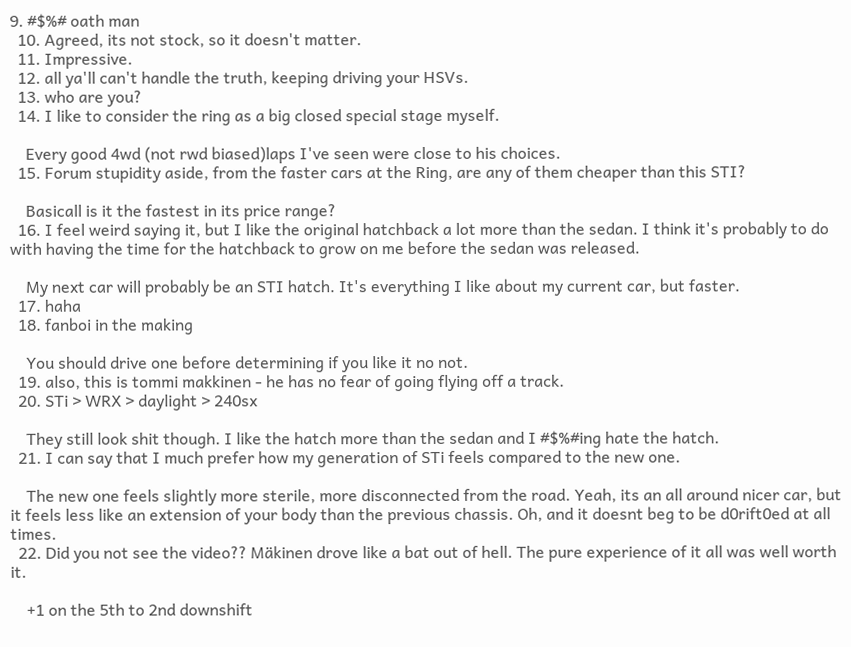9. #$%# oath man
  10. Agreed, its not stock, so it doesn't matter.
  11. Impressive.
  12. all ya'll can't handle the truth, keeping driving your HSVs.
  13. who are you?
  14. I like to consider the ring as a big closed special stage myself.

    Every good 4wd (not rwd biased)laps I've seen were close to his choices.
  15. Forum stupidity aside, from the faster cars at the Ring, are any of them cheaper than this STI?

    Basicall is it the fastest in its price range?
  16. I feel weird saying it, but I like the original hatchback a lot more than the sedan. I think it's probably to do with having the time for the hatchback to grow on me before the sedan was released.

    My next car will probably be an STI hatch. It's everything I like about my current car, but faster.
  17. haha
  18. fanboi in the making

    You should drive one before determining if you like it no not.
  19. also, this is tommi makkinen - he has no fear of going flying off a track.
  20. STi > WRX > daylight > 240sx

    They still look shit though. I like the hatch more than the sedan and I #$%#ing hate the hatch.
  21. I can say that I much prefer how my generation of STi feels compared to the new one.

    The new one feels slightly more sterile, more disconnected from the road. Yeah, its an all around nicer car, but it feels less like an extension of your body than the previous chassis. Oh, and it doesnt beg to be d0rift0ed at all times.
  22. Did you not see the video?? Mäkinen drove like a bat out of hell. The pure experience of it all was well worth it.

    +1 on the 5th to 2nd downshift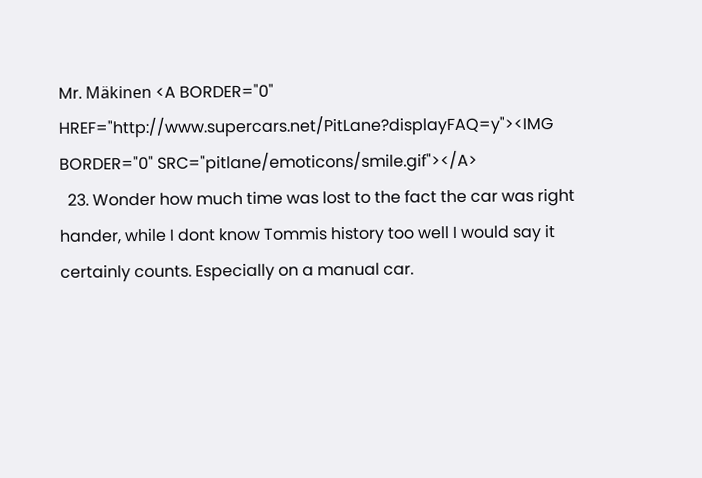Mr. Mäkinen <A BORDER="0" HREF="http://www.supercars.net/PitLane?displayFAQ=y"><IMG BORDER="0" SRC="pitlane/emoticons/smile.gif"></A>
  23. Wonder how much time was lost to the fact the car was right hander, while I dont know Tommis history too well I would say it certainly counts. Especially on a manual car.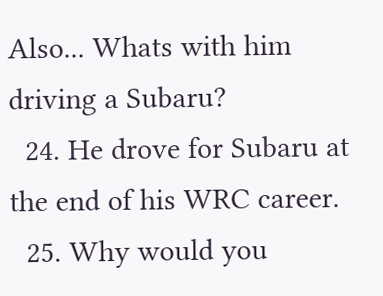Also... Whats with him driving a Subaru?
  24. He drove for Subaru at the end of his WRC career.
  25. Why would you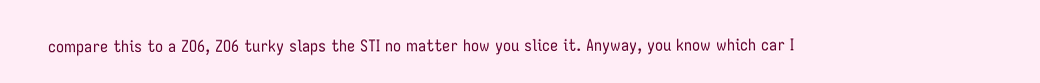compare this to a ZO6, ZO6 turky slaps the STI no matter how you slice it. Anyway, you know which car I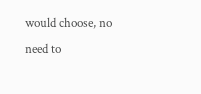would choose, no need to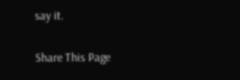say it.

Share This Page